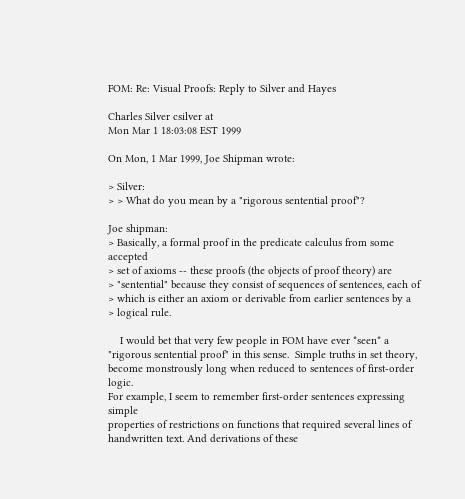FOM: Re: Visual Proofs: Reply to Silver and Hayes

Charles Silver csilver at
Mon Mar 1 18:03:08 EST 1999

On Mon, 1 Mar 1999, Joe Shipman wrote:

> Silver:
> > What do you mean by a "rigorous sentential proof"?

Joe shipman:
> Basically, a formal proof in the predicate calculus from some accepted
> set of axioms -- these proofs (the objects of proof theory) are
> "sentential" because they consist of sequences of sentences, each of
> which is either an axiom or derivable from earlier sentences by a
> logical rule.

    I would bet that very few people in FOM have ever *seen* a
"rigorous sentential proof" in this sense.  Simple truths in set theory,
become monstrously long when reduced to sentences of first-order logic.
For example, I seem to remember first-order sentences expressing simple
properties of restrictions on functions that required several lines of
handwritten text. And derivations of these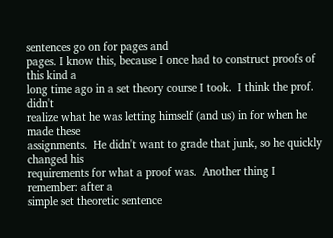sentences go on for pages and
pages. I know this, because I once had to construct proofs of this kind a
long time ago in a set theory course I took.  I think the prof. didn't
realize what he was letting himself (and us) in for when he made these
assignments.  He didn't want to grade that junk, so he quickly changed his
requirements for what a proof was.  Another thing I remember: after a
simple set theoretic sentence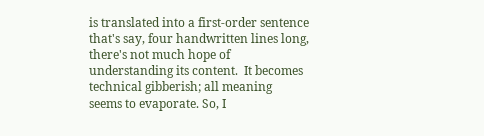is translated into a first-order sentence
that's say, four handwritten lines long, there's not much hope of
understanding its content.  It becomes technical gibberish; all meaning
seems to evaporate. So, I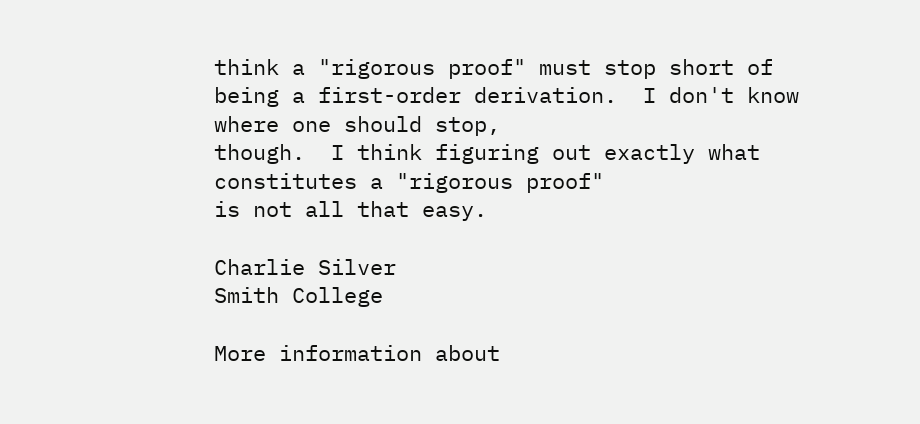think a "rigorous proof" must stop short of
being a first-order derivation.  I don't know where one should stop,
though.  I think figuring out exactly what constitutes a "rigorous proof"
is not all that easy.

Charlie Silver
Smith College

More information about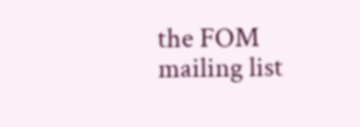the FOM mailing list